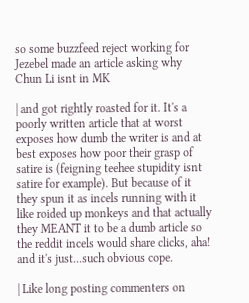so some buzzfeed reject working for Jezebel made an article asking why Chun Li isnt in MK

| and got rightly roasted for it. It's a poorly written article that at worst exposes how dumb the writer is and at best exposes how poor their grasp of satire is (feigning teehee stupidity isnt satire for example). But because of it they spun it as incels running with it like roided up monkeys and that actually they MEANT it to be a dumb article so the reddit incels would share clicks, aha! and it's just...such obvious cope.

| Like long posting commenters on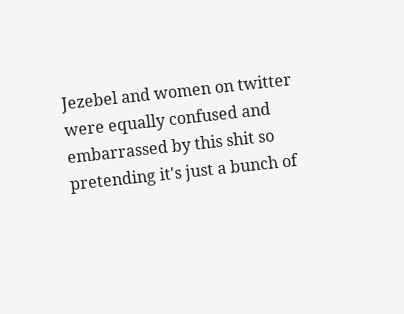Jezebel and women on twitter were equally confused and embarrassed by this shit so pretending it's just a bunch of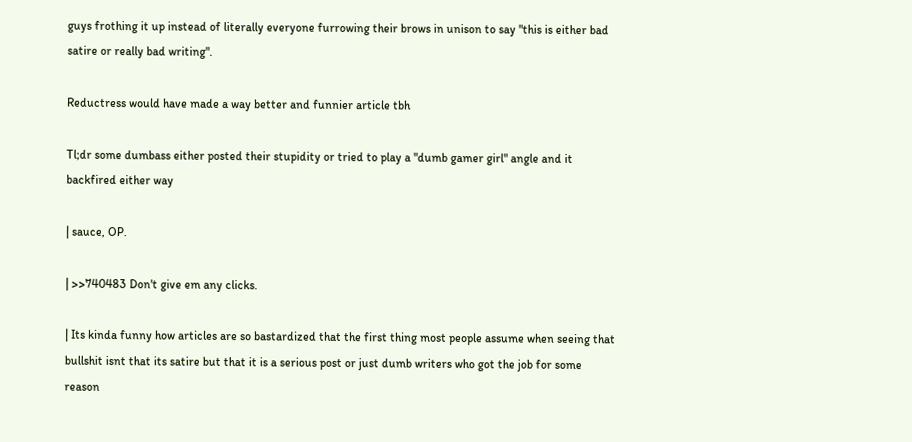guys frothing it up instead of literally everyone furrowing their brows in unison to say "this is either bad satire or really bad writing".

Reductress would have made a way better and funnier article tbh

Tl;dr some dumbass either posted their stupidity or tried to play a "dumb gamer girl" angle and it backfired either way

| sauce, OP.

| >>740483 Don't give em any clicks.

| Its kinda funny how articles are so bastardized that the first thing most people assume when seeing that bullshit isnt that its satire but that it is a serious post or just dumb writers who got the job for some reason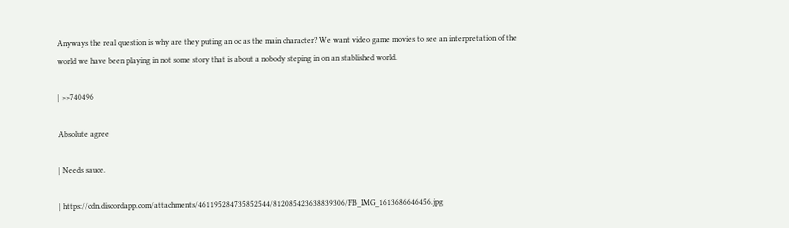Anyways the real question is why are they puting an oc as the main character? We want video game movies to see an interpretation of the world we have been playing in not some story that is about a nobody steping in on an stablished world.

| >>740496

Absolute agree

| Needs sauce.

| https://cdn.discordapp.com/attachments/461195284735852544/812085423638839306/FB_IMG_1613686646456.jpg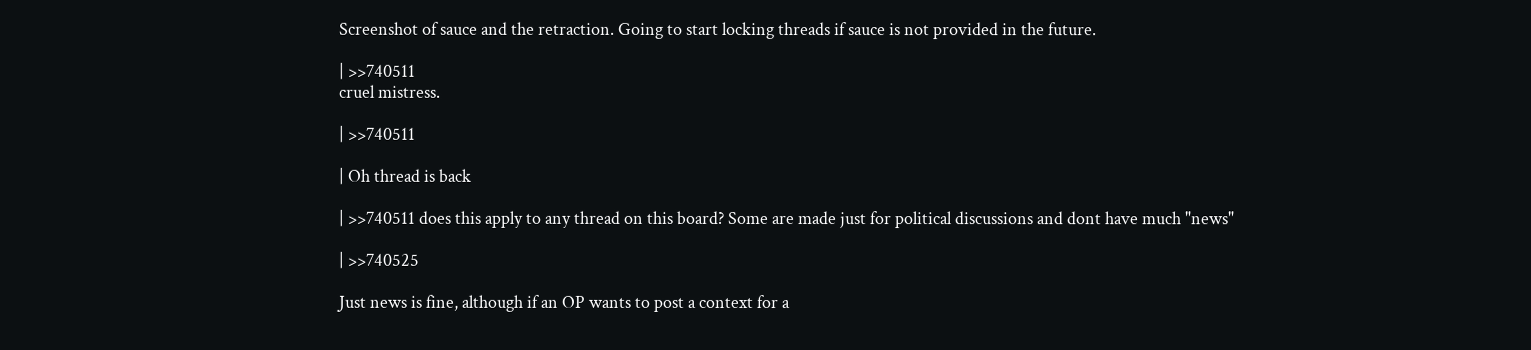Screenshot of sauce and the retraction. Going to start locking threads if sauce is not provided in the future.

| >>740511
cruel mistress.

| >>740511

| Oh thread is back

| >>740511 does this apply to any thread on this board? Some are made just for political discussions and dont have much "news"

| >>740525

Just news is fine, although if an OP wants to post a context for a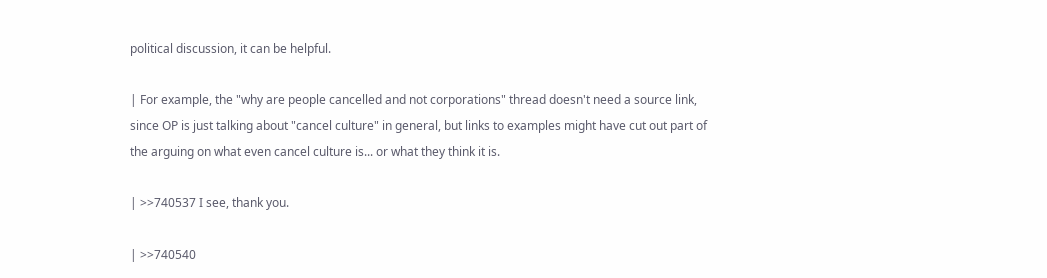political discussion, it can be helpful.

| For example, the "why are people cancelled and not corporations" thread doesn't need a source link, since OP is just talking about "cancel culture" in general, but links to examples might have cut out part of the arguing on what even cancel culture is... or what they think it is.

| >>740537 I see, thank you.

| >>740540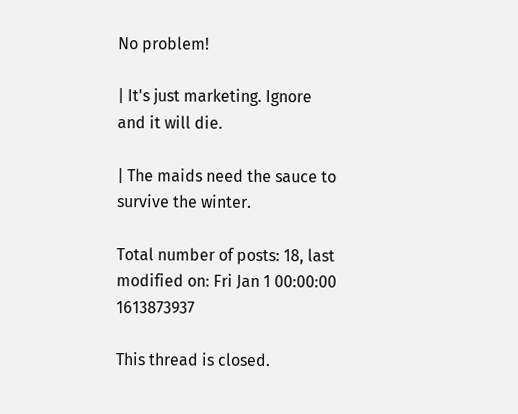No problem!

| It's just marketing. Ignore and it will die.

| The maids need the sauce to survive the winter.

Total number of posts: 18, last modified on: Fri Jan 1 00:00:00 1613873937

This thread is closed.